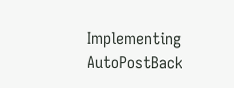Implementing AutoPostBack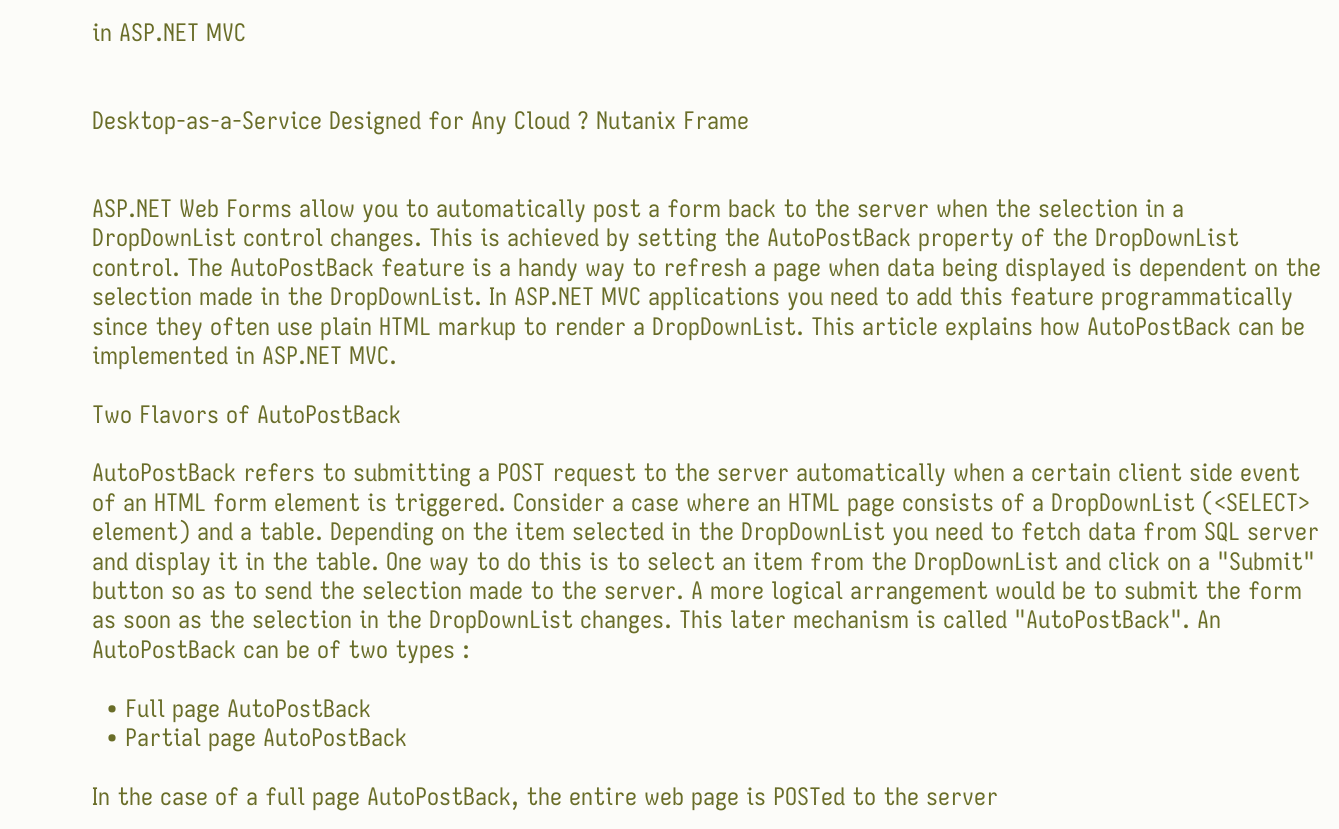in ASP.NET MVC


Desktop-as-a-Service Designed for Any Cloud ? Nutanix Frame


ASP.NET Web Forms allow you to automatically post a form back to the server when the selection in a DropDownList control changes. This is achieved by setting the AutoPostBack property of the DropDownList control. The AutoPostBack feature is a handy way to refresh a page when data being displayed is dependent on the selection made in the DropDownList. In ASP.NET MVC applications you need to add this feature programmatically since they often use plain HTML markup to render a DropDownList. This article explains how AutoPostBack can be implemented in ASP.NET MVC.

Two Flavors of AutoPostBack

AutoPostBack refers to submitting a POST request to the server automatically when a certain client side event of an HTML form element is triggered. Consider a case where an HTML page consists of a DropDownList (<SELECT> element) and a table. Depending on the item selected in the DropDownList you need to fetch data from SQL server and display it in the table. One way to do this is to select an item from the DropDownList and click on a "Submit" button so as to send the selection made to the server. A more logical arrangement would be to submit the form as soon as the selection in the DropDownList changes. This later mechanism is called "AutoPostBack". An AutoPostBack can be of two types :

  • Full page AutoPostBack
  • Partial page AutoPostBack

In the case of a full page AutoPostBack, the entire web page is POSTed to the server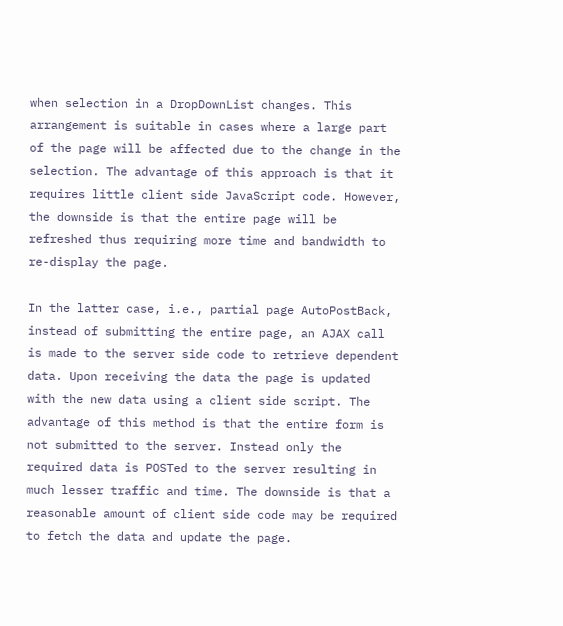when selection in a DropDownList changes. This arrangement is suitable in cases where a large part of the page will be affected due to the change in the selection. The advantage of this approach is that it requires little client side JavaScript code. However, the downside is that the entire page will be refreshed thus requiring more time and bandwidth to re-display the page.

In the latter case, i.e., partial page AutoPostBack, instead of submitting the entire page, an AJAX call is made to the server side code to retrieve dependent data. Upon receiving the data the page is updated with the new data using a client side script. The advantage of this method is that the entire form is not submitted to the server. Instead only the required data is POSTed to the server resulting in much lesser traffic and time. The downside is that a reasonable amount of client side code may be required to fetch the data and update the page.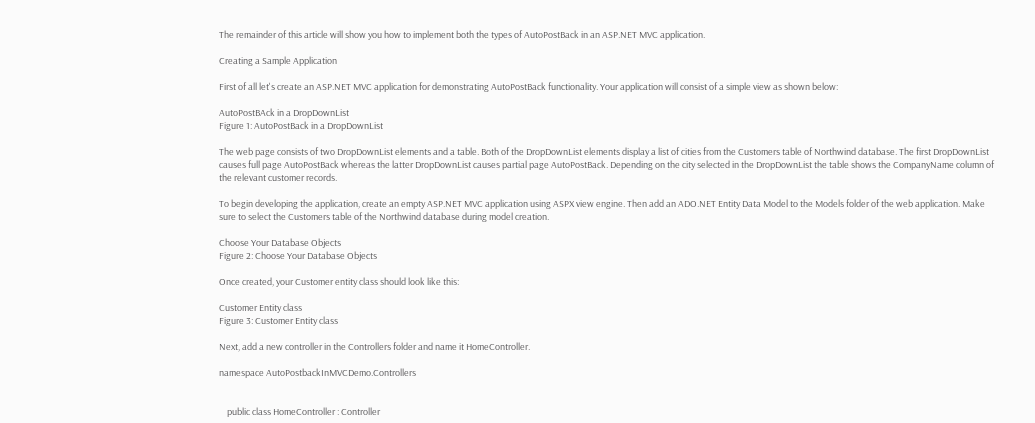The remainder of this article will show you how to implement both the types of AutoPostBack in an ASP.NET MVC application.

Creating a Sample Application

First of all let's create an ASP.NET MVC application for demonstrating AutoPostBack functionality. Your application will consist of a simple view as shown below:

AutoPostBAck in a DropDownList
Figure 1: AutoPostBack in a DropDownList

The web page consists of two DropDownList elements and a table. Both of the DropDownList elements display a list of cities from the Customers table of Northwind database. The first DropDownList causes full page AutoPostBack whereas the latter DropDownList causes partial page AutoPostBack. Depending on the city selected in the DropDownList the table shows the CompanyName column of the relevant customer records.

To begin developing the application, create an empty ASP.NET MVC application using ASPX view engine. Then add an ADO.NET Entity Data Model to the Models folder of the web application. Make sure to select the Customers table of the Northwind database during model creation.

Choose Your Database Objects
Figure 2: Choose Your Database Objects

Once created, your Customer entity class should look like this:

Customer Entity class
Figure 3: Customer Entity class

Next, add a new controller in the Controllers folder and name it HomeController.

namespace AutoPostbackInMVCDemo.Controllers


    public class HomeController : Controller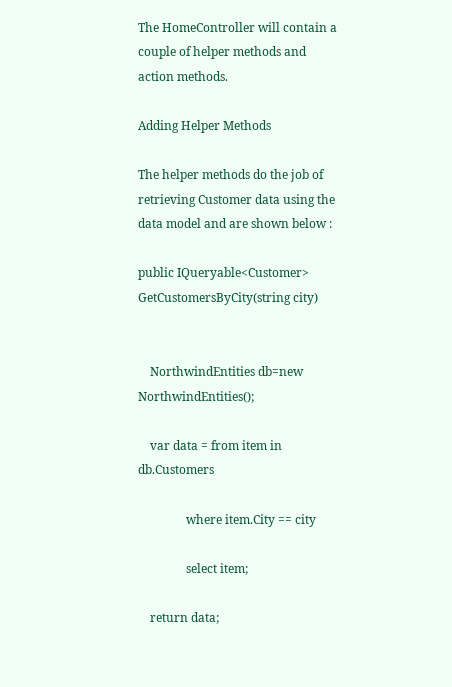The HomeController will contain a couple of helper methods and action methods.

Adding Helper Methods

The helper methods do the job of retrieving Customer data using the data model and are shown below :

public IQueryable<Customer> GetCustomersByCity(string city)


    NorthwindEntities db=new NorthwindEntities();

    var data = from item in db.Customers

                where item.City == city

                select item;

    return data;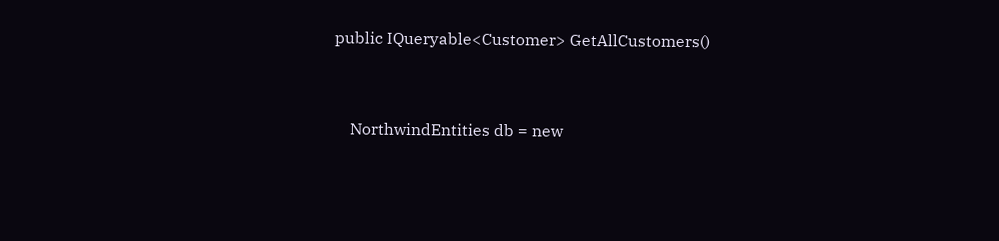public IQueryable<Customer> GetAllCustomers()


    NorthwindEntities db = new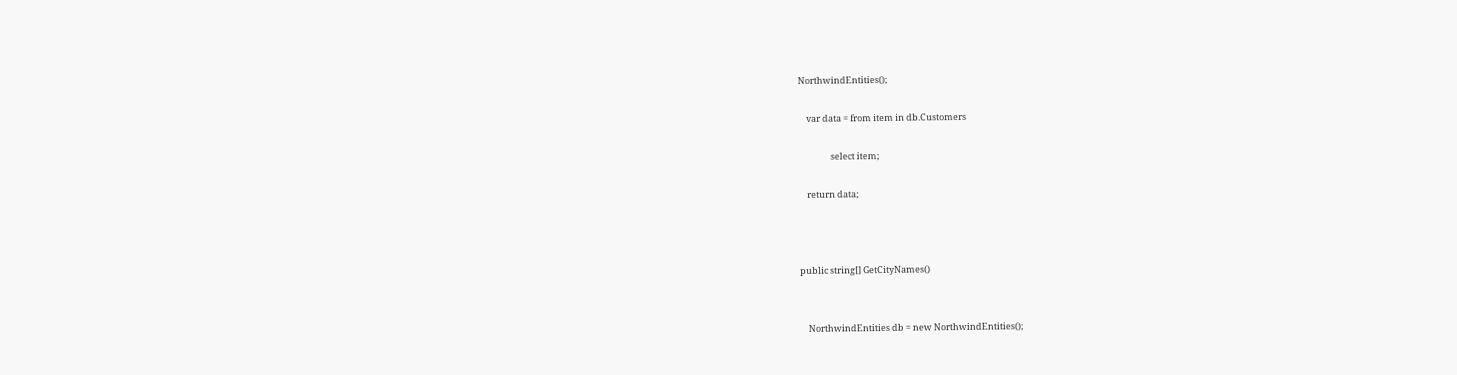NorthwindEntities();

    var data = from item in db.Customers

                select item;

    return data;



public string[] GetCityNames()


    NorthwindEntities db = new NorthwindEntities();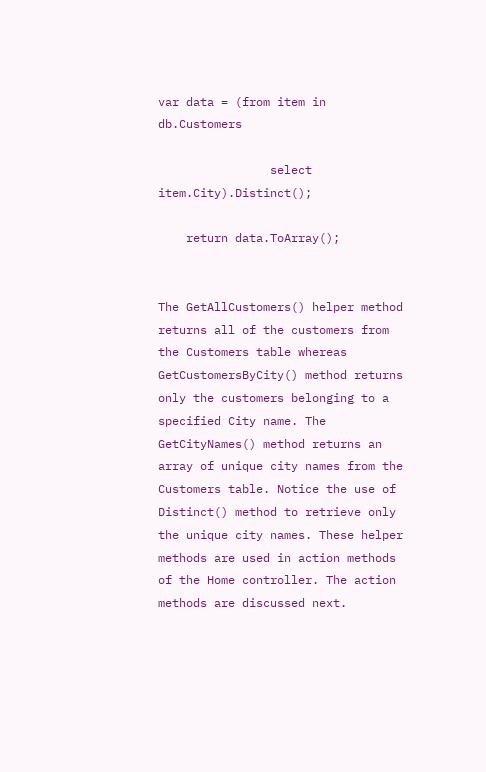var data = (from item in db.Customers

                select item.City).Distinct();

    return data.ToArray();


The GetAllCustomers() helper method returns all of the customers from the Customers table whereas GetCustomersByCity() method returns only the customers belonging to a specified City name. The GetCityNames() method returns an array of unique city names from the Customers table. Notice the use of Distinct() method to retrieve only the unique city names. These helper methods are used in action methods of the Home controller. The action methods are discussed next.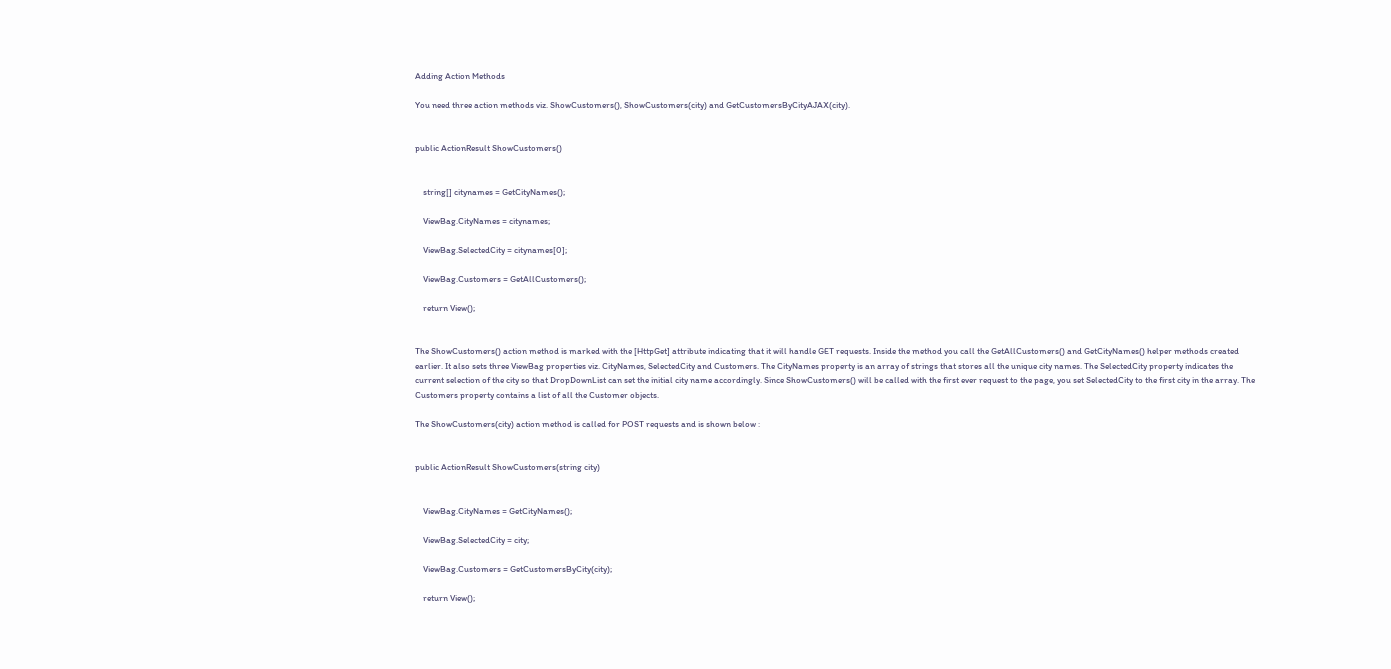Adding Action Methods

You need three action methods viz. ShowCustomers(), ShowCustomers(city) and GetCustomersByCityAJAX(city).


public ActionResult ShowCustomers()


    string[] citynames = GetCityNames();

    ViewBag.CityNames = citynames;

    ViewBag.SelectedCity = citynames[0];

    ViewBag.Customers = GetAllCustomers();

    return View();


The ShowCustomers() action method is marked with the [HttpGet] attribute indicating that it will handle GET requests. Inside the method you call the GetAllCustomers() and GetCityNames() helper methods created earlier. It also sets three ViewBag properties viz. CityNames, SelectedCity and Customers. The CityNames property is an array of strings that stores all the unique city names. The SelectedCity property indicates the current selection of the city so that DropDownList can set the initial city name accordingly. Since ShowCustomers() will be called with the first ever request to the page, you set SelectedCity to the first city in the array. The Customers property contains a list of all the Customer objects.

The ShowCustomers(city) action method is called for POST requests and is shown below :


public ActionResult ShowCustomers(string city)


    ViewBag.CityNames = GetCityNames();

    ViewBag.SelectedCity = city;

    ViewBag.Customers = GetCustomersByCity(city);

    return View();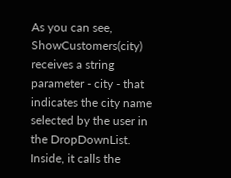As you can see, ShowCustomers(city) receives a string parameter - city - that indicates the city name selected by the user in the DropDownList. Inside, it calls the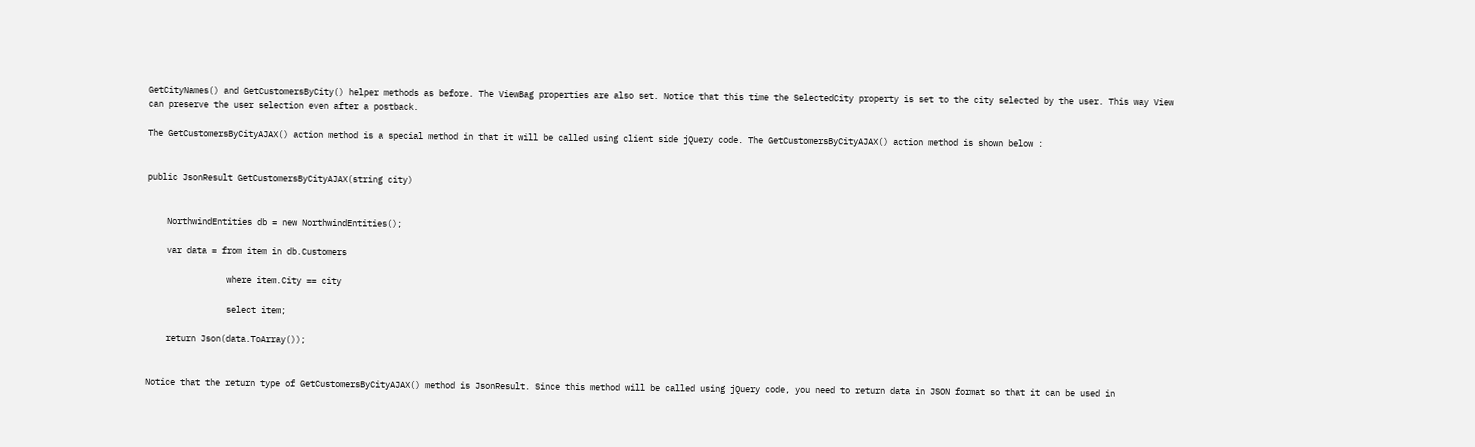GetCityNames() and GetCustomersByCity() helper methods as before. The ViewBag properties are also set. Notice that this time the SelectedCity property is set to the city selected by the user. This way View can preserve the user selection even after a postback.

The GetCustomersByCityAJAX() action method is a special method in that it will be called using client side jQuery code. The GetCustomersByCityAJAX() action method is shown below :


public JsonResult GetCustomersByCityAJAX(string city)


    NorthwindEntities db = new NorthwindEntities();

    var data = from item in db.Customers

                where item.City == city

                select item;

    return Json(data.ToArray());


Notice that the return type of GetCustomersByCityAJAX() method is JsonResult. Since this method will be called using jQuery code, you need to return data in JSON format so that it can be used in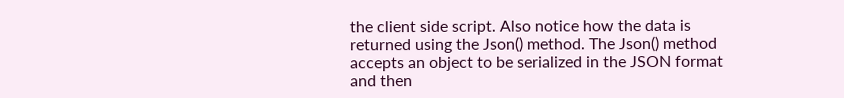the client side script. Also notice how the data is returned using the Json() method. The Json() method accepts an object to be serialized in the JSON format and then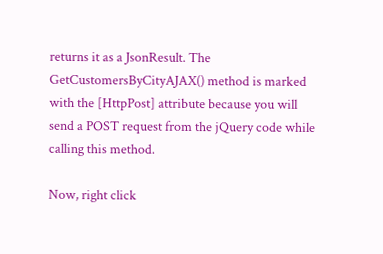returns it as a JsonResult. The GetCustomersByCityAJAX() method is marked with the [HttpPost] attribute because you will send a POST request from the jQuery code while calling this method.

Now, right click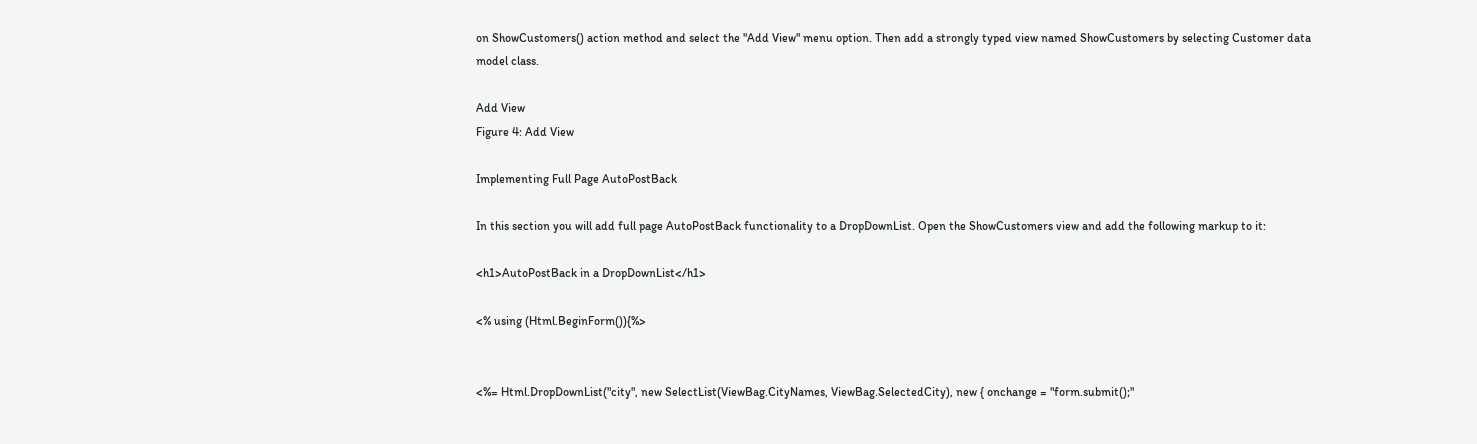on ShowCustomers() action method and select the "Add View" menu option. Then add a strongly typed view named ShowCustomers by selecting Customer data model class.

Add View
Figure 4: Add View

Implementing Full Page AutoPostBack

In this section you will add full page AutoPostBack functionality to a DropDownList. Open the ShowCustomers view and add the following markup to it:

<h1>AutoPostBack in a DropDownList</h1>

<% using (Html.BeginForm()){%>


<%= Html.DropDownList("city", new SelectList(ViewBag.CityNames, ViewBag.SelectedCity), new { onchange = "form.submit();"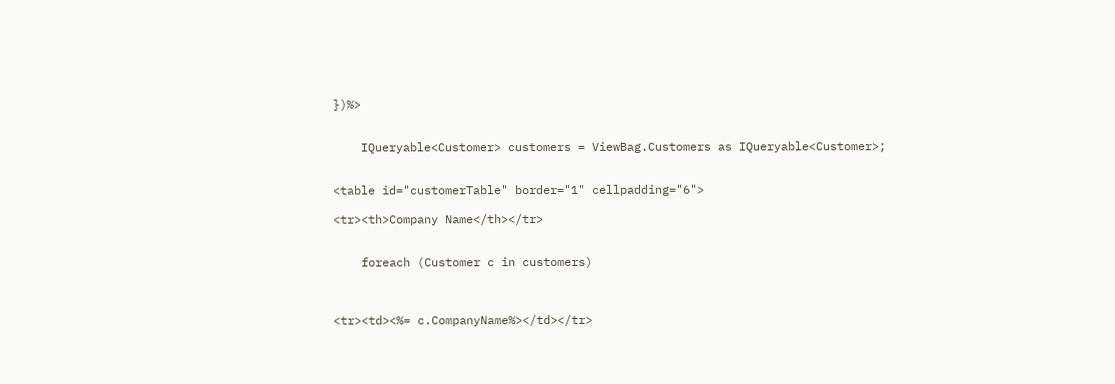})%>


    IQueryable<Customer> customers = ViewBag.Customers as IQueryable<Customer>;


<table id="customerTable" border="1" cellpadding="6">

<tr><th>Company Name</th></tr>


    foreach (Customer c in customers)



<tr><td><%= c.CompanyName%></td></tr>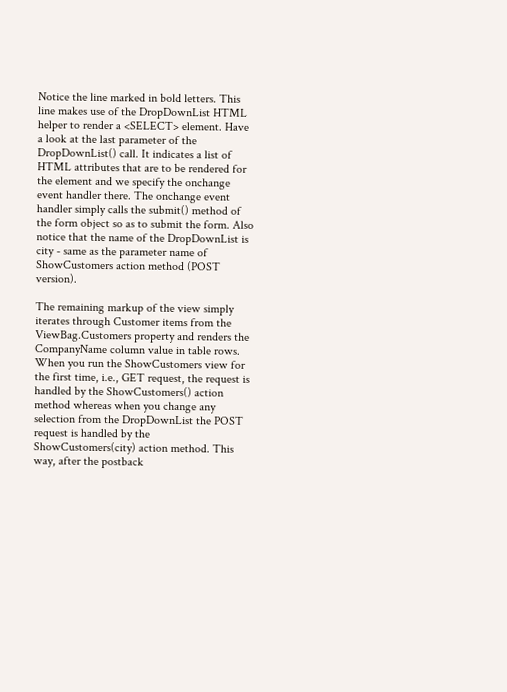Notice the line marked in bold letters. This line makes use of the DropDownList HTML helper to render a <SELECT> element. Have a look at the last parameter of the DropDownList() call. It indicates a list of HTML attributes that are to be rendered for the element and we specify the onchange event handler there. The onchange event handler simply calls the submit() method of the form object so as to submit the form. Also notice that the name of the DropDownList is city - same as the parameter name of ShowCustomers action method (POST version).

The remaining markup of the view simply iterates through Customer items from the ViewBag.Customers property and renders the CompanyName column value in table rows. When you run the ShowCustomers view for the first time, i.e., GET request, the request is handled by the ShowCustomers() action method whereas when you change any selection from the DropDownList the POST request is handled by the ShowCustomers(city) action method. This way, after the postback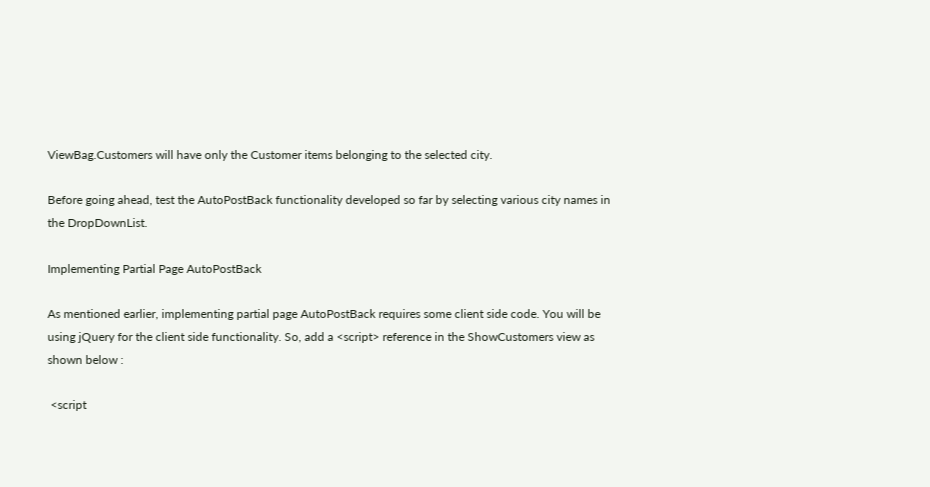ViewBag.Customers will have only the Customer items belonging to the selected city.

Before going ahead, test the AutoPostBack functionality developed so far by selecting various city names in the DropDownList.

Implementing Partial Page AutoPostBack

As mentioned earlier, implementing partial page AutoPostBack requires some client side code. You will be using jQuery for the client side functionality. So, add a <script> reference in the ShowCustomers view as shown below :

 <script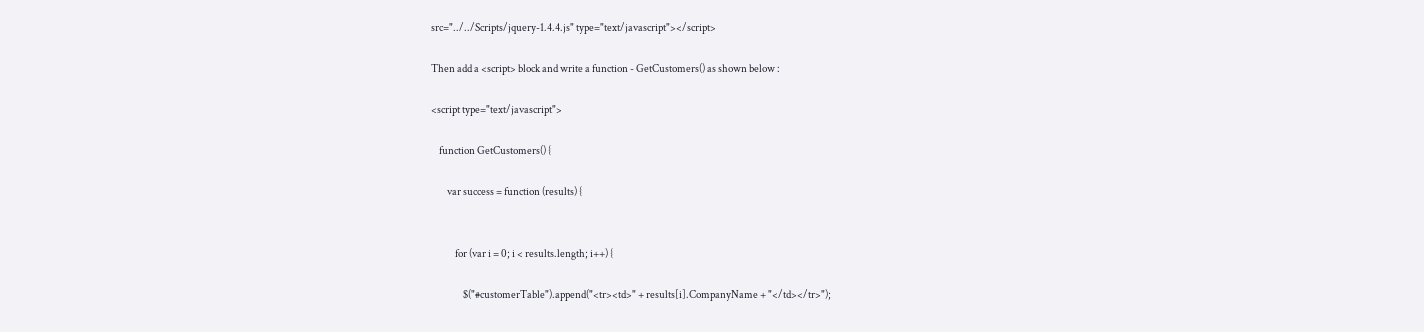src="../../Scripts/jquery-1.4.4.js" type="text/javascript"></script>

Then add a <script> block and write a function - GetCustomers() as shown below :

<script type="text/javascript">

    function GetCustomers() {

        var success = function (results) {


            for (var i = 0; i < results.length; i++) {

                $("#customerTable").append("<tr><td>" + results[i].CompanyName + "</td></tr>");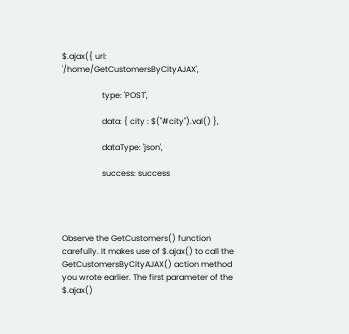$.ajax({ url: '/home/GetCustomersByCityAJAX',

                    type: 'POST',

                    data: { city : $("#city").val() },

                    dataType: 'json',

                    success: success




Observe the GetCustomers() function carefully. It makes use of $.ajax() to call the GetCustomersByCityAJAX() action method you wrote earlier. The first parameter of the $.ajax()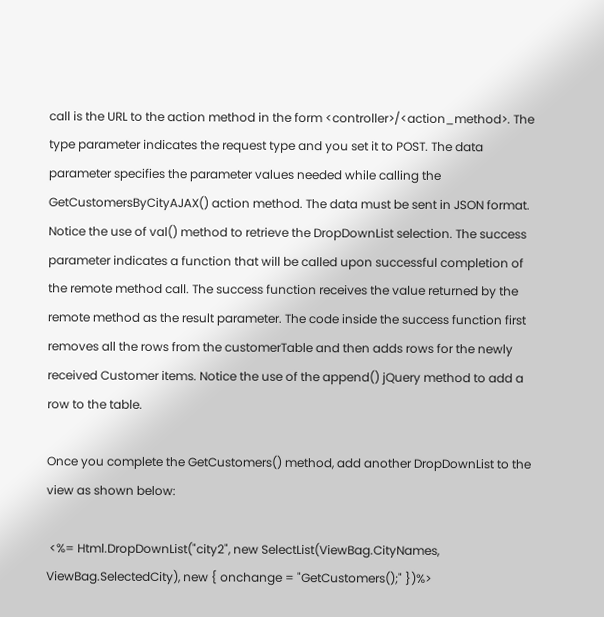call is the URL to the action method in the form <controller>/<action_method>. The type parameter indicates the request type and you set it to POST. The data parameter specifies the parameter values needed while calling the GetCustomersByCityAJAX() action method. The data must be sent in JSON format. Notice the use of val() method to retrieve the DropDownList selection. The success parameter indicates a function that will be called upon successful completion of the remote method call. The success function receives the value returned by the remote method as the result parameter. The code inside the success function first removes all the rows from the customerTable and then adds rows for the newly received Customer items. Notice the use of the append() jQuery method to add a row to the table.

Once you complete the GetCustomers() method, add another DropDownList to the view as shown below:

 <%= Html.DropDownList("city2", new SelectList(ViewBag.CityNames, ViewBag.SelectedCity), new { onchange = "GetCustomers();" })%>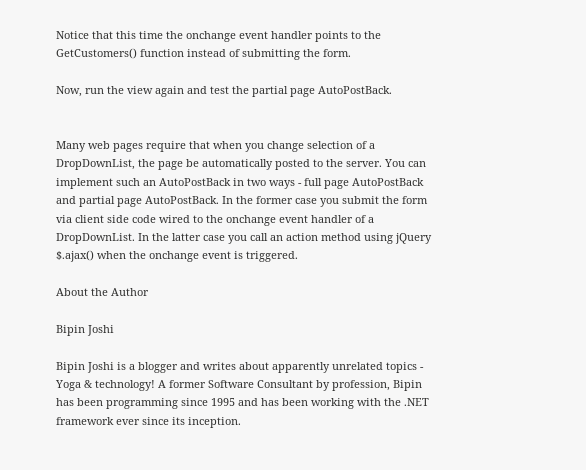Notice that this time the onchange event handler points to the GetCustomers() function instead of submitting the form.

Now, run the view again and test the partial page AutoPostBack.


Many web pages require that when you change selection of a DropDownList, the page be automatically posted to the server. You can implement such an AutoPostBack in two ways - full page AutoPostBack and partial page AutoPostBack. In the former case you submit the form via client side code wired to the onchange event handler of a DropDownList. In the latter case you call an action method using jQuery $.ajax() when the onchange event is triggered.

About the Author

Bipin Joshi

Bipin Joshi is a blogger and writes about apparently unrelated topics - Yoga & technology! A former Software Consultant by profession, Bipin has been programming since 1995 and has been working with the .NET framework ever since its inception.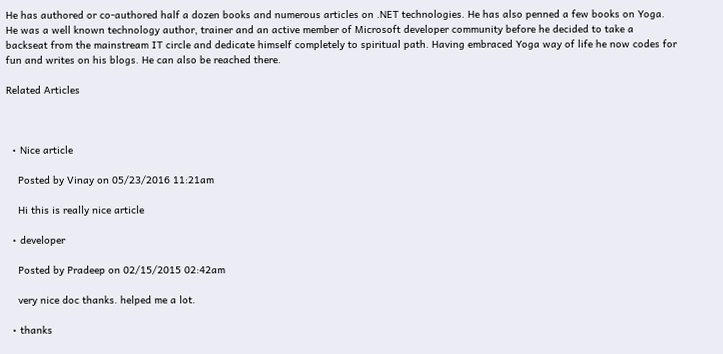He has authored or co-authored half a dozen books and numerous articles on .NET technologies. He has also penned a few books on Yoga. He was a well known technology author, trainer and an active member of Microsoft developer community before he decided to take a backseat from the mainstream IT circle and dedicate himself completely to spiritual path. Having embraced Yoga way of life he now codes for fun and writes on his blogs. He can also be reached there.

Related Articles



  • Nice article

    Posted by Vinay on 05/23/2016 11:21am

    Hi this is really nice article

  • developer

    Posted by Pradeep on 02/15/2015 02:42am

    very nice doc thanks. helped me a lot.

  • thanks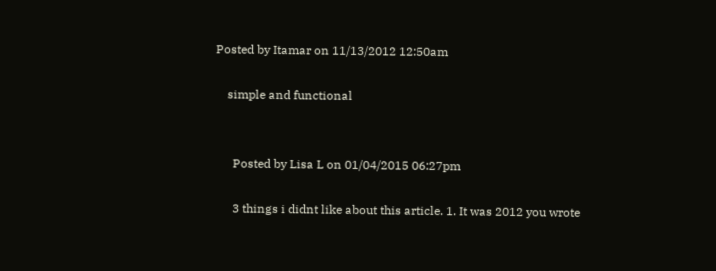Posted by Itamar on 11/13/2012 12:50am

    simple and functional


      Posted by Lisa L on 01/04/2015 06:27pm

      3 things i didnt like about this article. 1. It was 2012 you wrote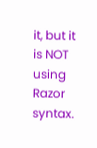it, but it is NOT using Razor syntax.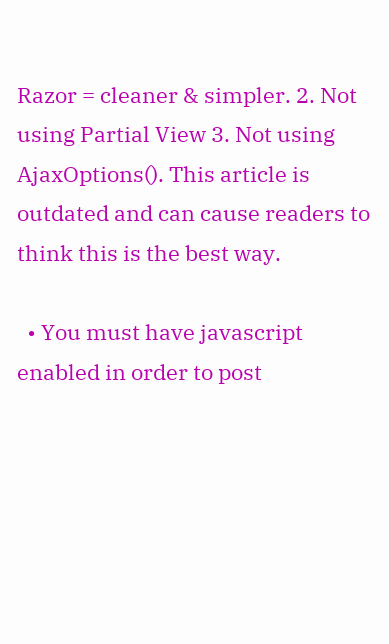Razor = cleaner & simpler. 2. Not using Partial View 3. Not using AjaxOptions(). This article is outdated and can cause readers to think this is the best way.

  • You must have javascript enabled in order to post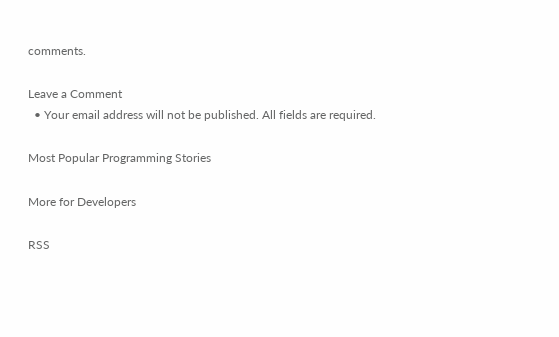comments.

Leave a Comment
  • Your email address will not be published. All fields are required.

Most Popular Programming Stories

More for Developers

RSS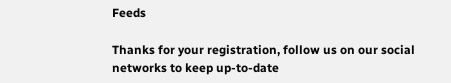Feeds

Thanks for your registration, follow us on our social networks to keep up-to-date